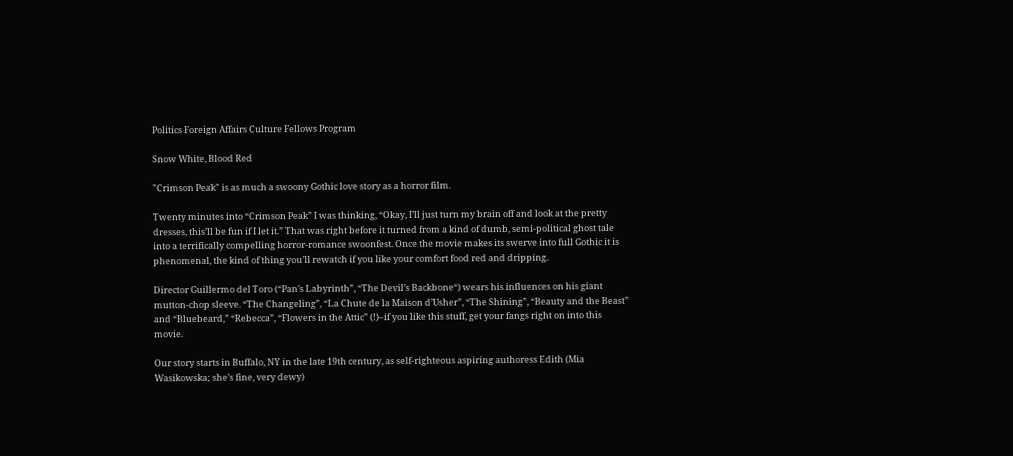Politics Foreign Affairs Culture Fellows Program

Snow White, Blood Red

"Crimson Peak" is as much a swoony Gothic love story as a horror film.

Twenty minutes into “Crimson Peak” I was thinking, “Okay, I’ll just turn my brain off and look at the pretty dresses, this’ll be fun if I let it.” That was right before it turned from a kind of dumb, semi-political ghost tale into a terrifically compelling horror-romance swoonfest. Once the movie makes its swerve into full Gothic it is phenomenal, the kind of thing you’ll rewatch if you like your comfort food red and dripping.

Director Guillermo del Toro (“Pan’s Labyrinth”, “The Devil’s Backbone“) wears his influences on his giant mutton-chop sleeve. “The Changeling”, “La Chute de la Maison d’Usher”, “The Shining”, “Beauty and the Beast” and “Bluebeard,” “Rebecca”, “Flowers in the Attic” (!)–if you like this stuff, get your fangs right on into this movie.

Our story starts in Buffalo, NY in the late 19th century, as self-righteous aspiring authoress Edith (Mia Wasikowska; she’s fine, very dewy)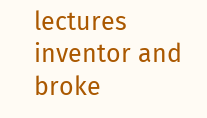lectures inventor and broke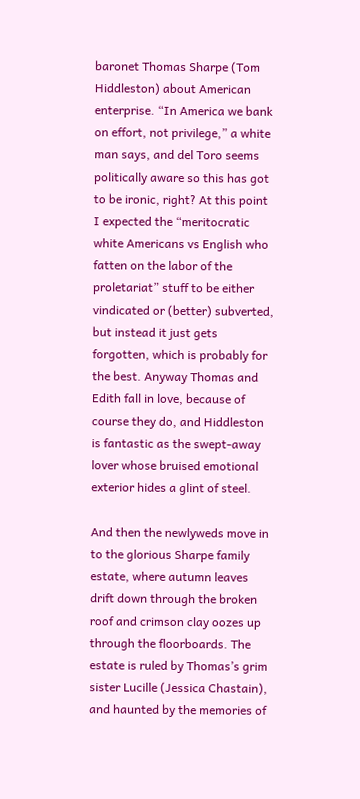baronet Thomas Sharpe (Tom Hiddleston) about American enterprise. “In America we bank on effort, not privilege,” a white man says, and del Toro seems politically aware so this has got to be ironic, right? At this point I expected the “meritocratic white Americans vs English who fatten on the labor of the proletariat” stuff to be either vindicated or (better) subverted, but instead it just gets forgotten, which is probably for the best. Anyway Thomas and Edith fall in love, because of course they do, and Hiddleston is fantastic as the swept-away lover whose bruised emotional exterior hides a glint of steel.

And then the newlyweds move in to the glorious Sharpe family estate, where autumn leaves drift down through the broken roof and crimson clay oozes up through the floorboards. The estate is ruled by Thomas’s grim sister Lucille (Jessica Chastain), and haunted by the memories of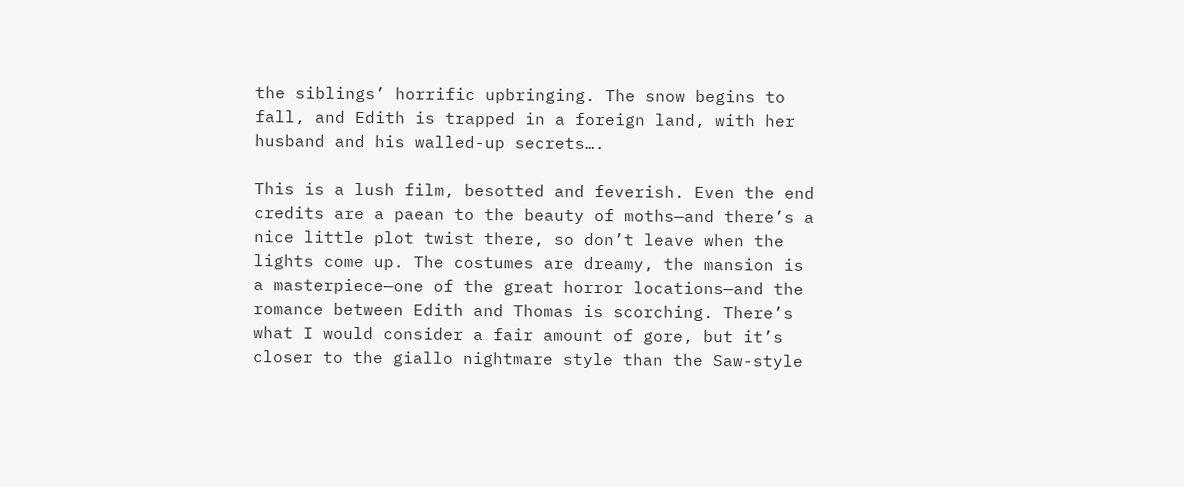the siblings’ horrific upbringing. The snow begins to fall, and Edith is trapped in a foreign land, with her husband and his walled-up secrets….

This is a lush film, besotted and feverish. Even the end credits are a paean to the beauty of moths—and there’s a nice little plot twist there, so don’t leave when the lights come up. The costumes are dreamy, the mansion is a masterpiece—one of the great horror locations—and the romance between Edith and Thomas is scorching. There’s what I would consider a fair amount of gore, but it’s closer to the giallo nightmare style than the Saw-style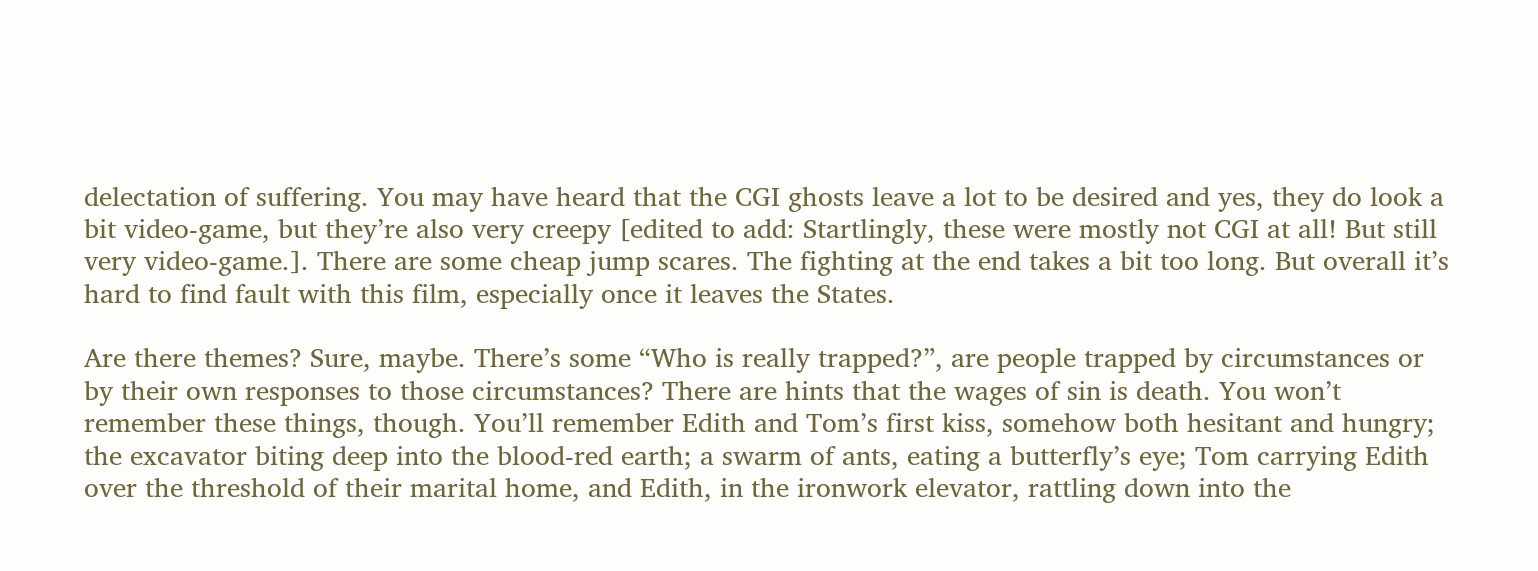delectation of suffering. You may have heard that the CGI ghosts leave a lot to be desired and yes, they do look a bit video-game, but they’re also very creepy [edited to add: Startlingly, these were mostly not CGI at all! But still very video-game.]. There are some cheap jump scares. The fighting at the end takes a bit too long. But overall it’s hard to find fault with this film, especially once it leaves the States.

Are there themes? Sure, maybe. There’s some “Who is really trapped?”, are people trapped by circumstances or by their own responses to those circumstances? There are hints that the wages of sin is death. You won’t remember these things, though. You’ll remember Edith and Tom’s first kiss, somehow both hesitant and hungry; the excavator biting deep into the blood-red earth; a swarm of ants, eating a butterfly’s eye; Tom carrying Edith over the threshold of their marital home, and Edith, in the ironwork elevator, rattling down into the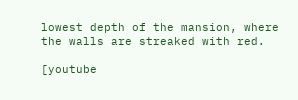lowest depth of the mansion, where the walls are streaked with red.

[youtube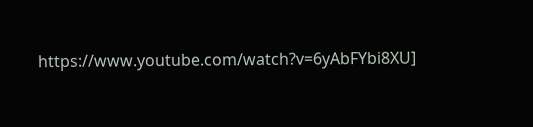https://www.youtube.com/watch?v=6yAbFYbi8XU]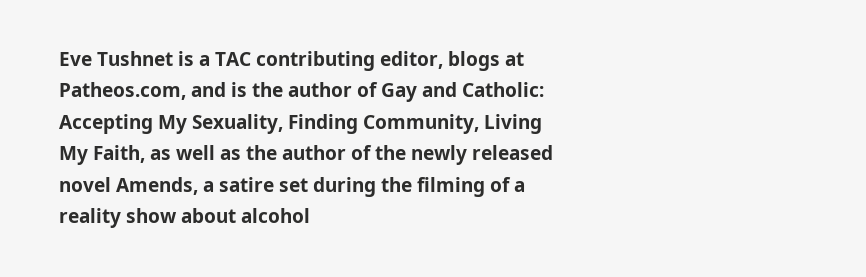Eve Tushnet is a TAC contributing editor, blogs at Patheos.com, and is the author of Gay and Catholic: Accepting My Sexuality, Finding Community, Living My Faith, as well as the author of the newly released novel Amends, a satire set during the filming of a reality show about alcohol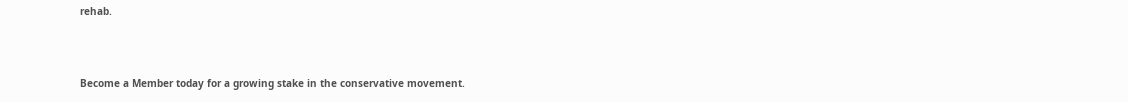rehab.



Become a Member today for a growing stake in the conservative movement.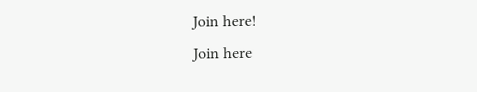Join here!
Join here